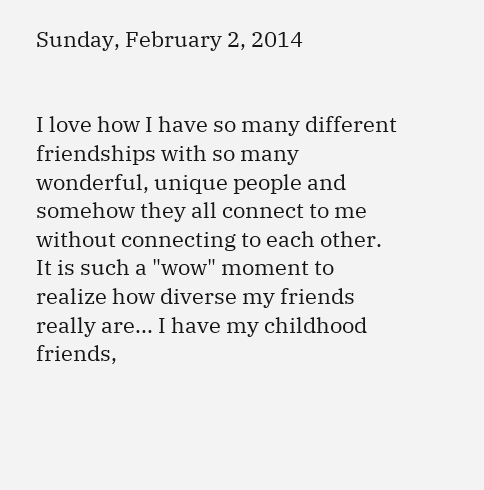Sunday, February 2, 2014


I love how I have so many different friendships with so many wonderful, unique people and somehow they all connect to me without connecting to each other.  It is such a "wow" moment to realize how diverse my friends really are... I have my childhood friends,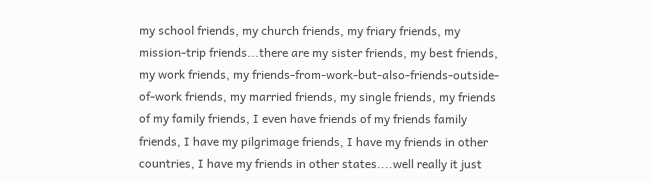my school friends, my church friends, my friary friends, my mission-trip friends...there are my sister friends, my best friends, my work friends, my friends-from-work-but-also-friends-outside-of-work friends, my married friends, my single friends, my friends of my family friends, I even have friends of my friends family friends, I have my pilgrimage friends, I have my friends in other countries, I have my friends in other states....well really it just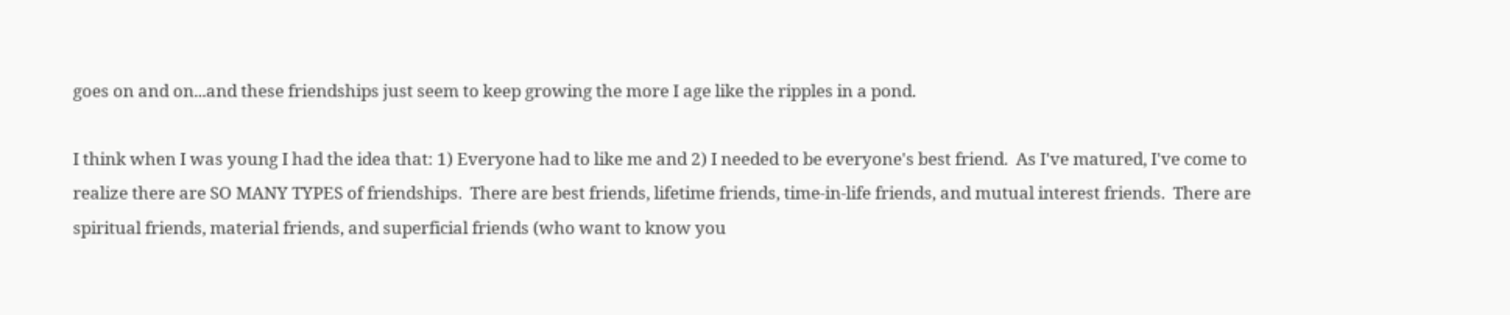goes on and on...and these friendships just seem to keep growing the more I age like the ripples in a pond.

I think when I was young I had the idea that: 1) Everyone had to like me and 2) I needed to be everyone's best friend.  As I've matured, I've come to realize there are SO MANY TYPES of friendships.  There are best friends, lifetime friends, time-in-life friends, and mutual interest friends.  There are spiritual friends, material friends, and superficial friends (who want to know you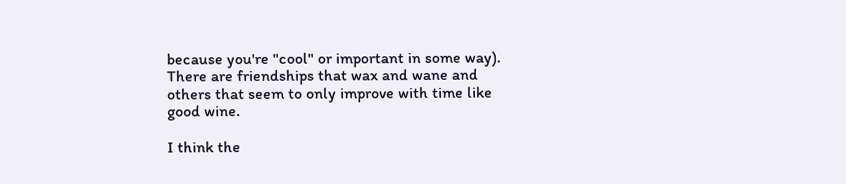because you're "cool" or important in some way).   There are friendships that wax and wane and others that seem to only improve with time like good wine.

I think the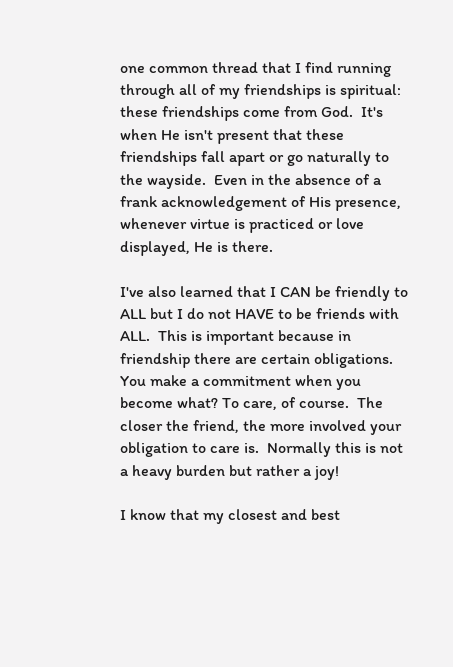one common thread that I find running through all of my friendships is spiritual: these friendships come from God.  It's when He isn't present that these friendships fall apart or go naturally to the wayside.  Even in the absence of a frank acknowledgement of His presence, whenever virtue is practiced or love displayed, He is there.

I've also learned that I CAN be friendly to ALL but I do not HAVE to be friends with ALL.  This is important because in friendship there are certain obligations.  You make a commitment when you become what? To care, of course.  The closer the friend, the more involved your obligation to care is.  Normally this is not a heavy burden but rather a joy!

I know that my closest and best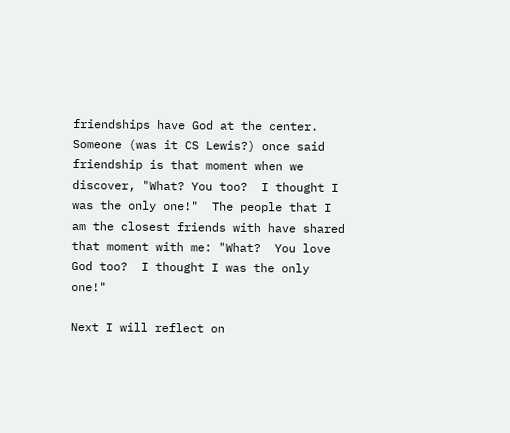friendships have God at the center.  Someone (was it CS Lewis?) once said friendship is that moment when we discover, "What? You too?  I thought I was the only one!"  The people that I am the closest friends with have shared that moment with me: "What?  You love God too?  I thought I was the only one!"

Next I will reflect on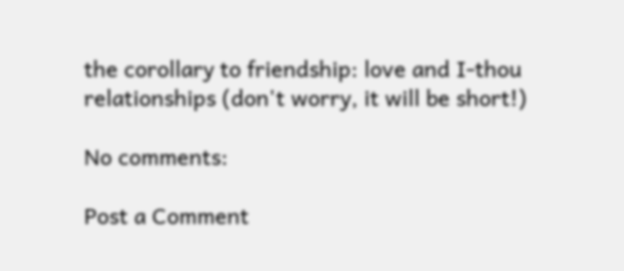the corollary to friendship: love and I-thou relationships (don't worry, it will be short!)

No comments:

Post a Comment